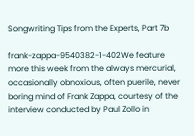Songwriting Tips from the Experts, Part 7b

frank-zappa-9540382-1-402We feature more this week from the always mercurial, occasionally obnoxious, often puerile, never boring mind of Frank Zappa, courtesy of the interview conducted by Paul Zollo in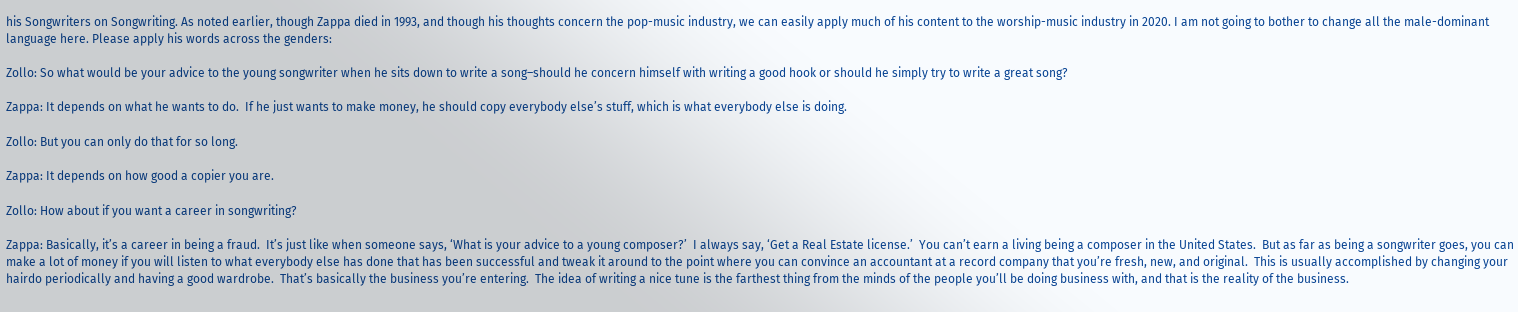his Songwriters on Songwriting. As noted earlier, though Zappa died in 1993, and though his thoughts concern the pop-music industry, we can easily apply much of his content to the worship-music industry in 2020. I am not going to bother to change all the male-dominant language here. Please apply his words across the genders:

Zollo: So what would be your advice to the young songwriter when he sits down to write a song–should he concern himself with writing a good hook or should he simply try to write a great song?

Zappa: It depends on what he wants to do.  If he just wants to make money, he should copy everybody else’s stuff, which is what everybody else is doing.

Zollo: But you can only do that for so long.

Zappa: It depends on how good a copier you are.

Zollo: How about if you want a career in songwriting?

Zappa: Basically, it’s a career in being a fraud.  It’s just like when someone says, ‘What is your advice to a young composer?’  I always say, ‘Get a Real Estate license.’  You can’t earn a living being a composer in the United States.  But as far as being a songwriter goes, you can make a lot of money if you will listen to what everybody else has done that has been successful and tweak it around to the point where you can convince an accountant at a record company that you’re fresh, new, and original.  This is usually accomplished by changing your hairdo periodically and having a good wardrobe.  That’s basically the business you’re entering.  The idea of writing a nice tune is the farthest thing from the minds of the people you’ll be doing business with, and that is the reality of the business.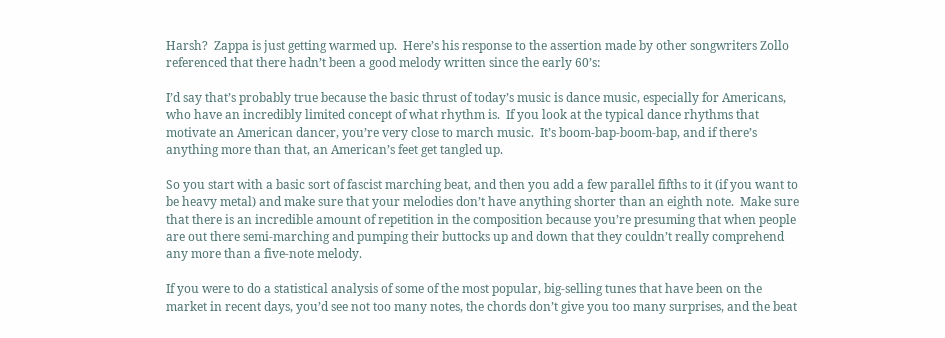Harsh?  Zappa is just getting warmed up.  Here’s his response to the assertion made by other songwriters Zollo referenced that there hadn’t been a good melody written since the early 60’s:

I’d say that’s probably true because the basic thrust of today’s music is dance music, especially for Americans, who have an incredibly limited concept of what rhythm is.  If you look at the typical dance rhythms that motivate an American dancer, you’re very close to march music.  It’s boom-bap-boom-bap, and if there’s anything more than that, an American’s feet get tangled up.

So you start with a basic sort of fascist marching beat, and then you add a few parallel fifths to it (if you want to be heavy metal) and make sure that your melodies don’t have anything shorter than an eighth note.  Make sure that there is an incredible amount of repetition in the composition because you’re presuming that when people are out there semi-marching and pumping their buttocks up and down that they couldn’t really comprehend any more than a five-note melody.

If you were to do a statistical analysis of some of the most popular, big-selling tunes that have been on the market in recent days, you’d see not too many notes, the chords don’t give you too many surprises, and the beat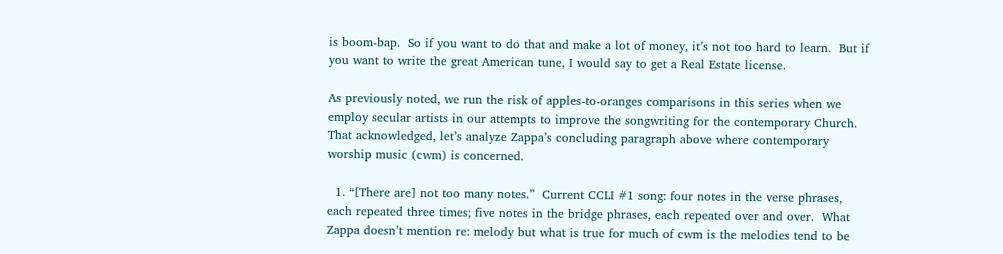is boom-bap.  So if you want to do that and make a lot of money, it’s not too hard to learn.  But if you want to write the great American tune, I would say to get a Real Estate license.

As previously noted, we run the risk of apples-to-oranges comparisons in this series when we employ secular artists in our attempts to improve the songwriting for the contemporary Church.  That acknowledged, let’s analyze Zappa’s concluding paragraph above where contemporary worship music (cwm) is concerned.

  1. “[There are] not too many notes.”  Current CCLI #1 song: four notes in the verse phrases, each repeated three times; five notes in the bridge phrases, each repeated over and over.  What Zappa doesn’t mention re: melody but what is true for much of cwm is the melodies tend to be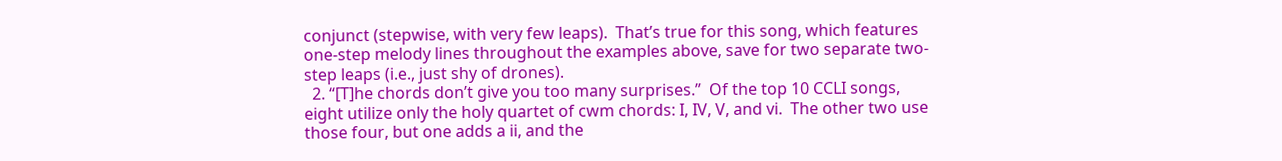conjunct (stepwise, with very few leaps).  That’s true for this song, which features one-step melody lines throughout the examples above, save for two separate two-step leaps (i.e., just shy of drones).
  2. “[T]he chords don’t give you too many surprises.”  Of the top 10 CCLI songs, eight utilize only the holy quartet of cwm chords: I, IV, V, and vi.  The other two use those four, but one adds a ii, and the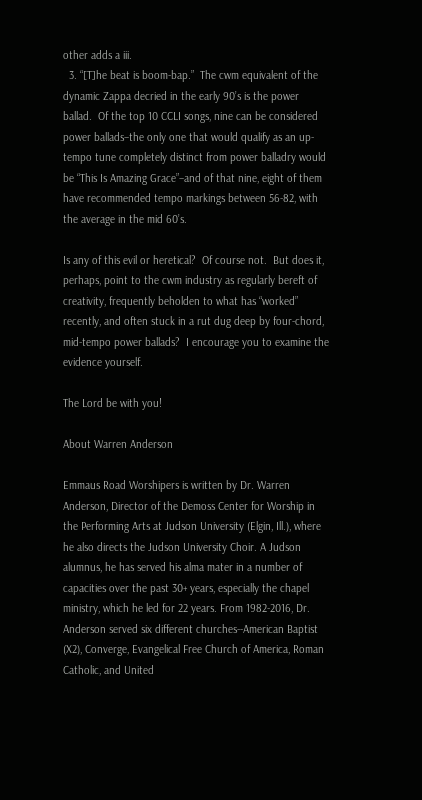other adds a iii.
  3. “[T]he beat is boom-bap.”  The cwm equivalent of the dynamic Zappa decried in the early 90’s is the power ballad.  Of the top 10 CCLI songs, nine can be considered power ballads–the only one that would qualify as an up-tempo tune completely distinct from power balladry would be “This Is Amazing Grace”–and of that nine, eight of them have recommended tempo markings between 56-82, with the average in the mid 60’s.

Is any of this evil or heretical?  Of course not.  But does it, perhaps, point to the cwm industry as regularly bereft of creativity, frequently beholden to what has “worked” recently, and often stuck in a rut dug deep by four-chord, mid-tempo power ballads?  I encourage you to examine the evidence yourself.

The Lord be with you!

About Warren Anderson

Emmaus Road Worshipers is written by Dr. Warren Anderson, Director of the Demoss Center for Worship in the Performing Arts at Judson University (Elgin, Ill.), where he also directs the Judson University Choir. A Judson alumnus, he has served his alma mater in a number of capacities over the past 30+ years, especially the chapel ministry, which he led for 22 years. From 1982-2016, Dr. Anderson served six different churches--American Baptist (X2), Converge, Evangelical Free Church of America, Roman Catholic, and United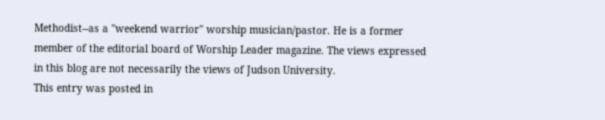Methodist--as a "weekend warrior" worship musician/pastor. He is a former member of the editorial board of Worship Leader magazine. The views expressed in this blog are not necessarily the views of Judson University.
This entry was posted in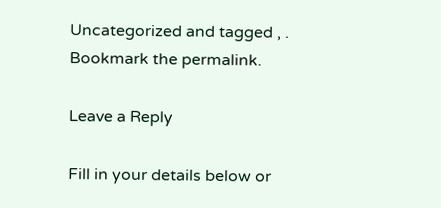Uncategorized and tagged , . Bookmark the permalink.

Leave a Reply

Fill in your details below or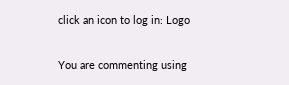click an icon to log in: Logo

You are commenting using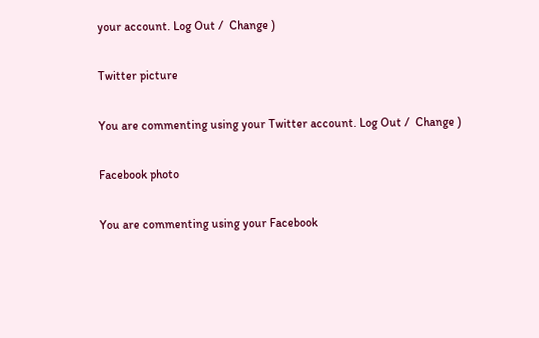your account. Log Out /  Change )

Twitter picture

You are commenting using your Twitter account. Log Out /  Change )

Facebook photo

You are commenting using your Facebook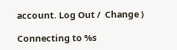account. Log Out /  Change )

Connecting to %s